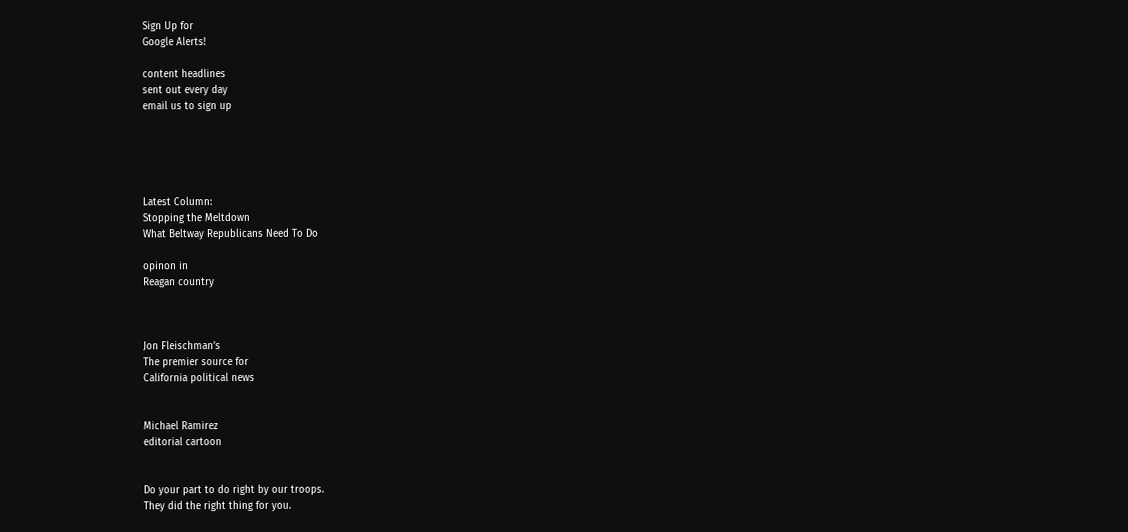Sign Up for
Google Alerts!

content headlines
sent out every day
email us to sign up





Latest Column:
Stopping the Meltdown
What Beltway Republicans Need To Do

opinon in
Reagan country



Jon Fleischman’s
The premier source for
California political news


Michael Ramirez
editorial cartoon


Do your part to do right by our troops.
They did the right thing for you.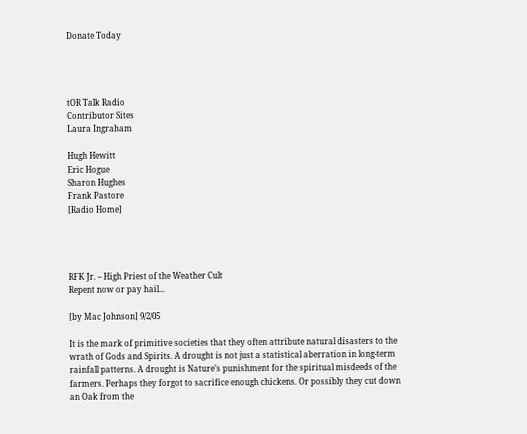Donate Today




tOR Talk Radio
Contributor Sites
Laura Ingraham

Hugh Hewitt
Eric Hogue
Sharon Hughes
Frank Pastore
[Radio Home]




RFK Jr. – High Priest of the Weather Cult
Repent now or pay hail...

[by Mac Johnson] 9/2/05

It is the mark of primitive societies that they often attribute natural disasters to the wrath of Gods and Spirits. A drought is not just a statistical aberration in long-term rainfall patterns. A drought is Nature’s punishment for the spiritual misdeeds of the farmers. Perhaps they forgot to sacrifice enough chickens. Or possibly they cut down an Oak from the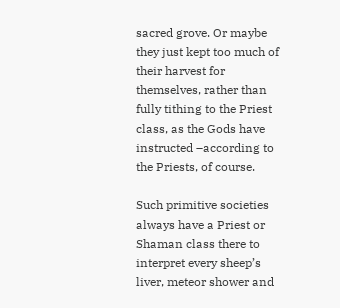sacred grove. Or maybe they just kept too much of their harvest for themselves, rather than fully tithing to the Priest class, as the Gods have instructed –according to the Priests, of course.

Such primitive societies always have a Priest or Shaman class there to interpret every sheep’s liver, meteor shower and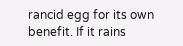rancid egg for its own benefit. If it rains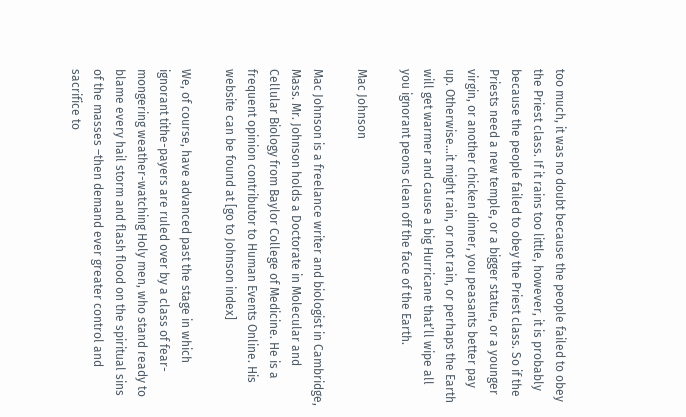too much, it was no doubt because the people failed to obey the Priest class. If it rains too little, however, it is probably because the people failed to obey the Priest class. So if the Priests need a new temple, or a bigger statue, or a younger virgin, or another chicken dinner, you peasants better pay up. Otherwise…it might rain, or not rain, or perhaps the Earth will get warmer and cause a big Hurricane that’ll wipe all you ignorant peons clean off the face of the Earth.

Mac Johnson

Mac Johnson is a freelance writer and biologist in Cambridge, Mass. Mr. Johnson holds a Doctorate in Molecular and Cellular Biology from Baylor College of Medicine. He is a frequent opinion contributor to Human Events Online. His website can be found at [go to Johnson index]

We, of course, have advanced past the stage in which ignorant tithe-payers are ruled over by a class of fear-mongering weather-watching Holy men, who stand ready to blame every hail storm and flash flood on the spiritual sins of the masses –then demand ever greater control and sacrifice to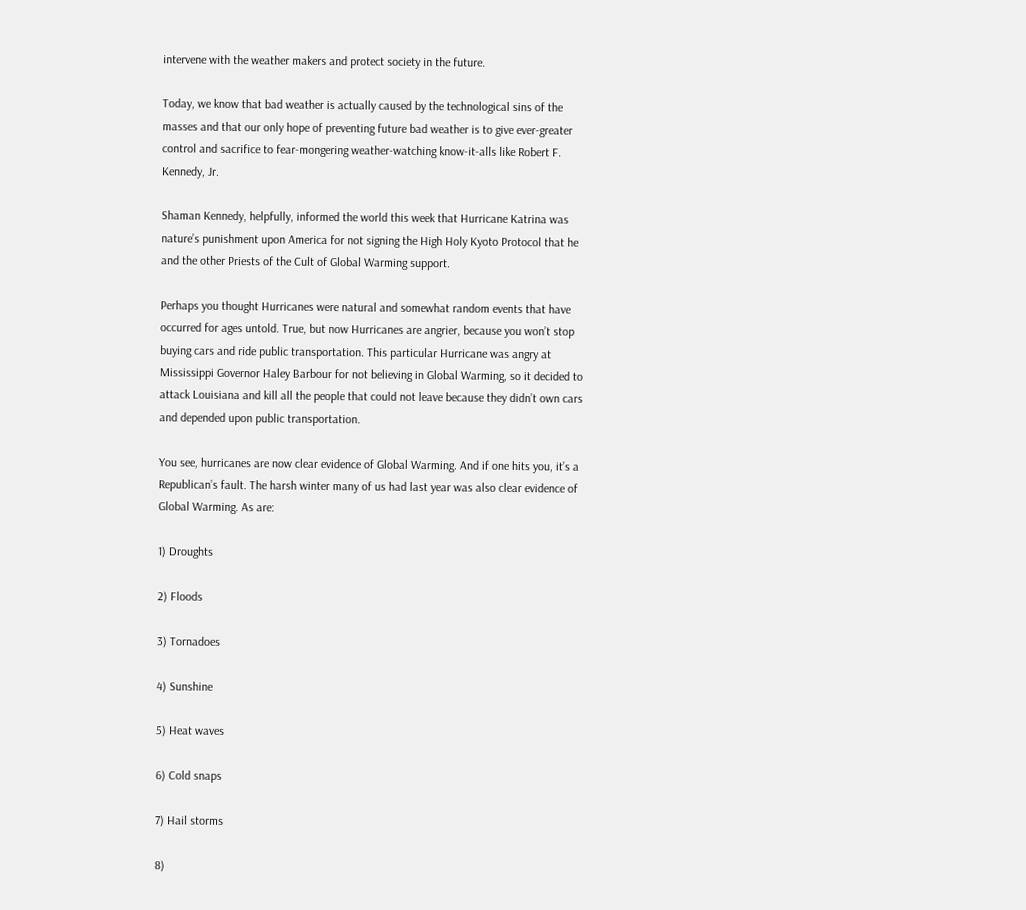intervene with the weather makers and protect society in the future.

Today, we know that bad weather is actually caused by the technological sins of the masses and that our only hope of preventing future bad weather is to give ever-greater control and sacrifice to fear-mongering weather-watching know-it-alls like Robert F. Kennedy, Jr.

Shaman Kennedy, helpfully, informed the world this week that Hurricane Katrina was nature’s punishment upon America for not signing the High Holy Kyoto Protocol that he and the other Priests of the Cult of Global Warming support.

Perhaps you thought Hurricanes were natural and somewhat random events that have occurred for ages untold. True, but now Hurricanes are angrier, because you won’t stop buying cars and ride public transportation. This particular Hurricane was angry at Mississippi Governor Haley Barbour for not believing in Global Warming, so it decided to attack Louisiana and kill all the people that could not leave because they didn’t own cars and depended upon public transportation.

You see, hurricanes are now clear evidence of Global Warming. And if one hits you, it’s a Republican’s fault. The harsh winter many of us had last year was also clear evidence of Global Warming. As are:

1) Droughts

2) Floods

3) Tornadoes

4) Sunshine

5) Heat waves

6) Cold snaps

7) Hail storms

8)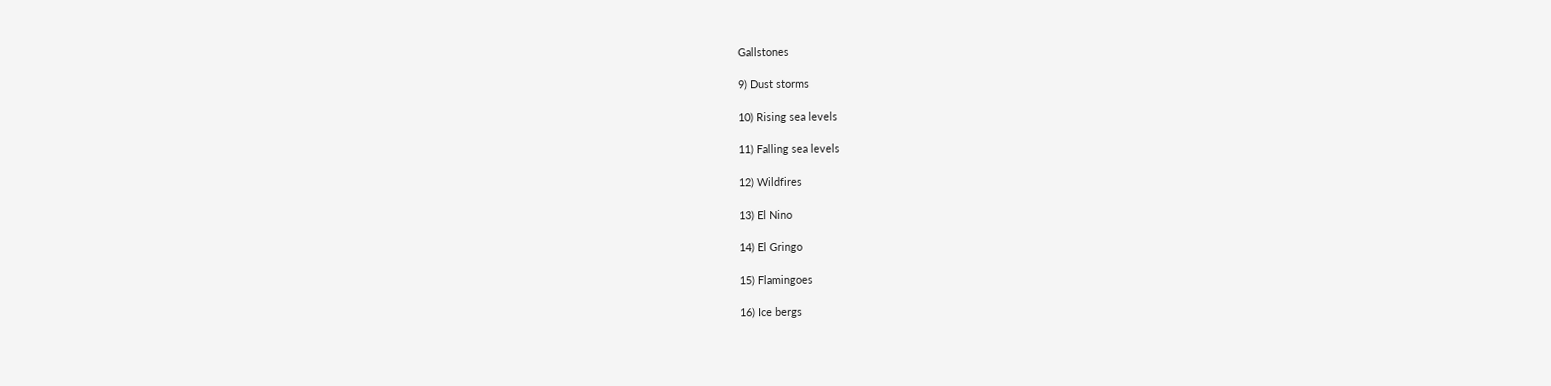Gallstones

9) Dust storms

10) Rising sea levels

11) Falling sea levels

12) Wildfires

13) El Nino

14) El Gringo

15) Flamingoes

16) Ice bergs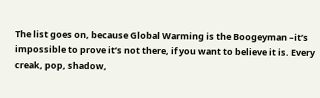The list goes on, because Global Warming is the Boogeyman –it’s impossible to prove it’s not there, if you want to believe it is. Every creak, pop, shadow,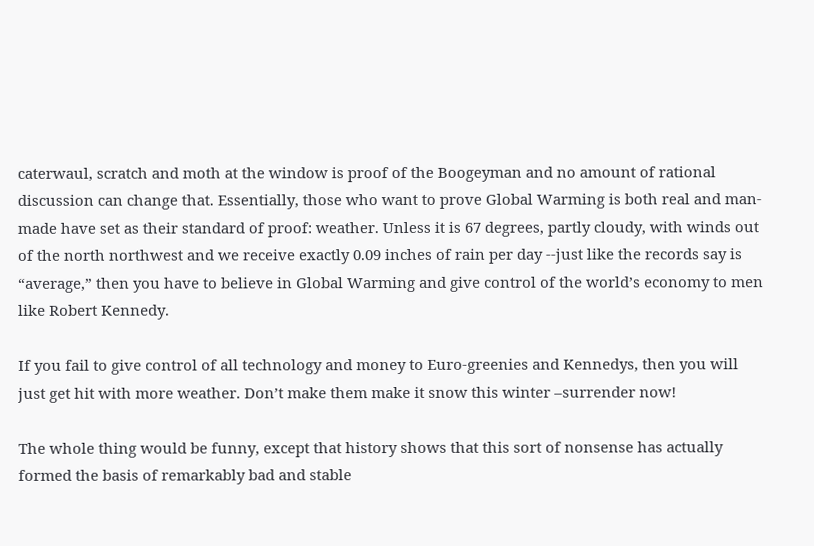caterwaul, scratch and moth at the window is proof of the Boogeyman and no amount of rational discussion can change that. Essentially, those who want to prove Global Warming is both real and man-made have set as their standard of proof: weather. Unless it is 67 degrees, partly cloudy, with winds out of the north northwest and we receive exactly 0.09 inches of rain per day --just like the records say is “average,” then you have to believe in Global Warming and give control of the world’s economy to men like Robert Kennedy.

If you fail to give control of all technology and money to Euro-greenies and Kennedys, then you will just get hit with more weather. Don’t make them make it snow this winter –surrender now!

The whole thing would be funny, except that history shows that this sort of nonsense has actually formed the basis of remarkably bad and stable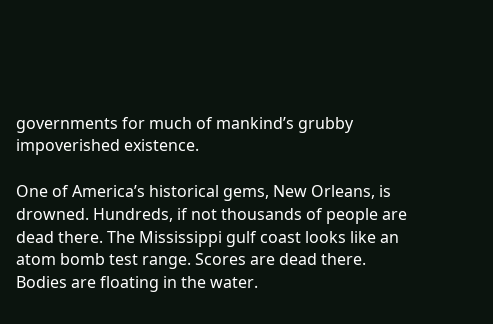governments for much of mankind’s grubby impoverished existence.

One of America’s historical gems, New Orleans, is drowned. Hundreds, if not thousands of people are dead there. The Mississippi gulf coast looks like an atom bomb test range. Scores are dead there. Bodies are floating in the water.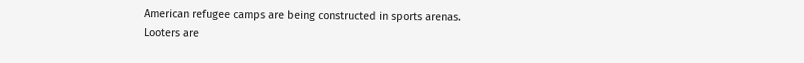American refugee camps are being constructed in sports arenas. Looters are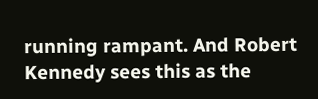running rampant. And Robert Kennedy sees this as the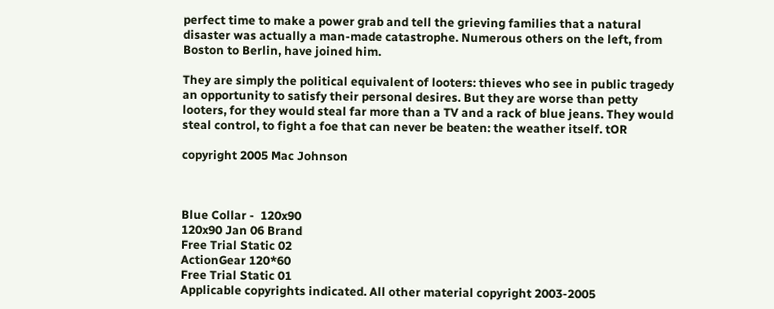perfect time to make a power grab and tell the grieving families that a natural disaster was actually a man-made catastrophe. Numerous others on the left, from Boston to Berlin, have joined him.

They are simply the political equivalent of looters: thieves who see in public tragedy an opportunity to satisfy their personal desires. But they are worse than petty looters, for they would steal far more than a TV and a rack of blue jeans. They would steal control, to fight a foe that can never be beaten: the weather itself. tOR

copyright 2005 Mac Johnson



Blue Collar -  120x90
120x90 Jan 06 Brand
Free Trial Static 02
ActionGear 120*60
Free Trial Static 01
Applicable copyrights indicated. All other material copyright 2003-2005